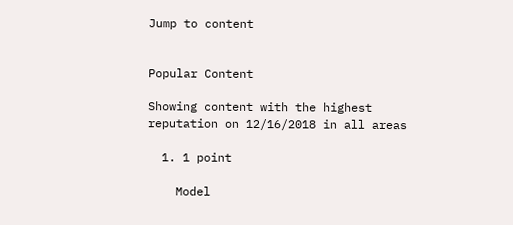Jump to content


Popular Content

Showing content with the highest reputation on 12/16/2018 in all areas

  1. 1 point

    Model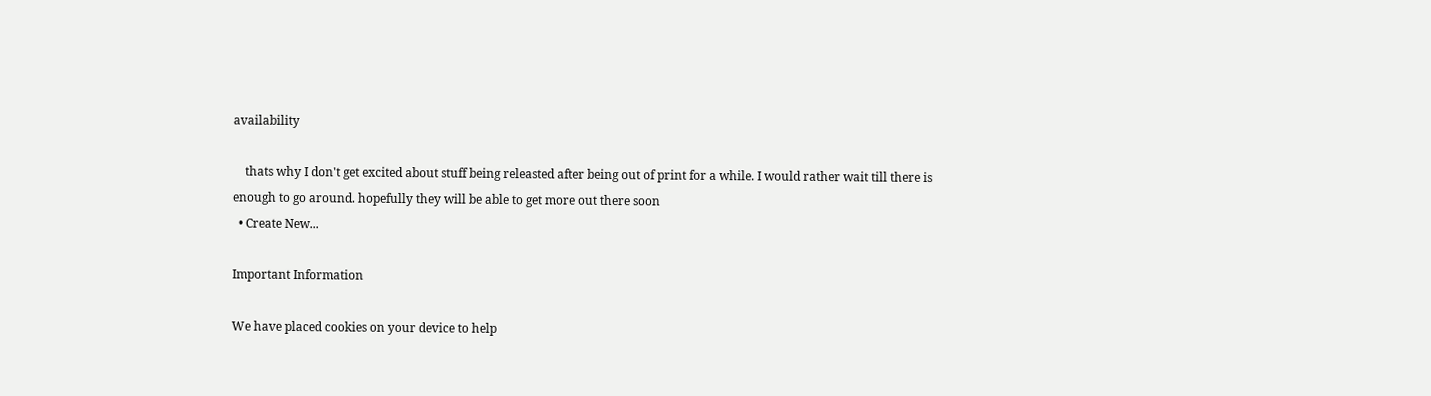availability

    thats why I don't get excited about stuff being releasted after being out of print for a while. I would rather wait till there is enough to go around. hopefully they will be able to get more out there soon
  • Create New...

Important Information

We have placed cookies on your device to help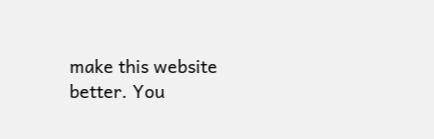make this website better. You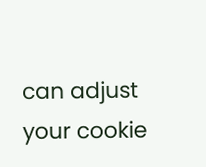can adjust your cookie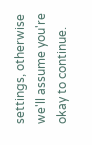settings, otherwise we'll assume you're okay to continue.